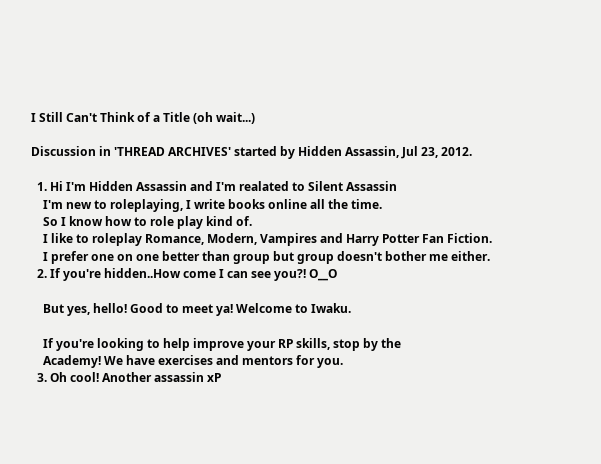I Still Can't Think of a Title (oh wait...)

Discussion in 'THREAD ARCHIVES' started by Hidden Assassin, Jul 23, 2012.

  1. Hi I'm Hidden Assassin and I'm realated to Silent Assassin
    I'm new to roleplaying, I write books online all the time.
    So I know how to role play kind of.
    I like to roleplay Romance, Modern, Vampires and Harry Potter Fan Fiction.
    I prefer one on one better than group but group doesn't bother me either.
  2. If you're hidden..How come I can see you?! O__O

    But yes, hello! Good to meet ya! Welcome to Iwaku.

    If you're looking to help improve your RP skills, stop by the
    Academy! We have exercises and mentors for you.
  3. Oh cool! Another assassin xP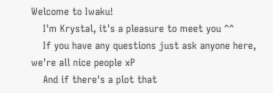Welcome to Iwaku!
    I'm Krystal, it's a pleasure to meet you ^^
    If you have any questions just ask anyone here, we're all nice people xP
    And if there's a plot that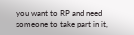you want to RP and need someone to take part in it,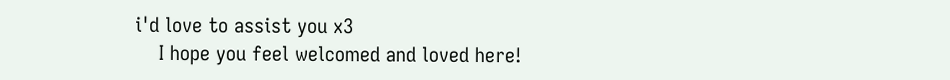i'd love to assist you x3
    I hope you feel welcomed and loved here!